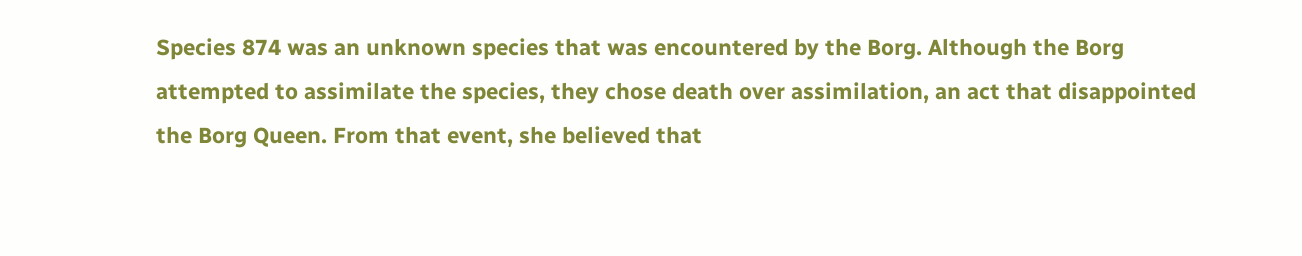Species 874 was an unknown species that was encountered by the Borg. Although the Borg attempted to assimilate the species, they chose death over assimilation, an act that disappointed the Borg Queen. From that event, she believed that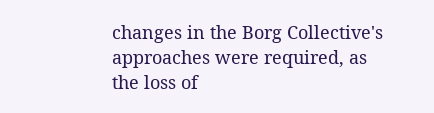changes in the Borg Collective's approaches were required, as the loss of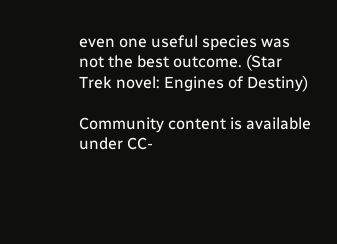even one useful species was not the best outcome. (Star Trek novel: Engines of Destiny)

Community content is available under CC-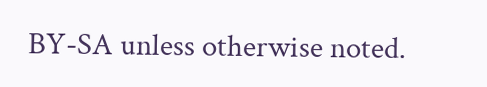BY-SA unless otherwise noted.